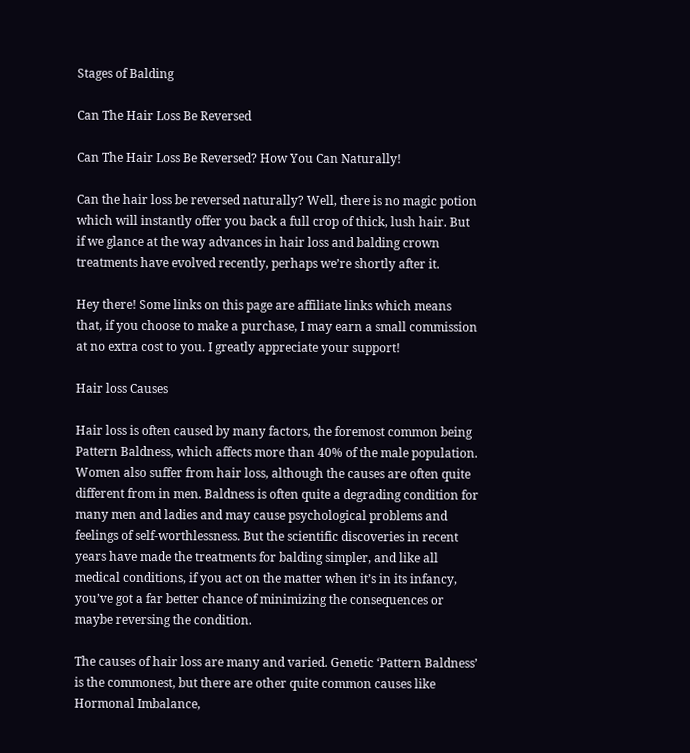Stages of Balding

Can The Hair Loss Be Reversed

Can The Hair Loss Be Reversed? How You Can Naturally!

Can the hair loss be reversed naturally? Well, there is no magic potion which will instantly offer you back a full crop of thick, lush hair. But if we glance at the way advances in hair loss and balding crown treatments have evolved recently, perhaps we’re shortly after it.

Hey there! Some links on this page are affiliate links which means that, if you choose to make a purchase, I may earn a small commission at no extra cost to you. I greatly appreciate your support!

Hair loss Causes

Hair loss is often caused by many factors, the foremost common being Pattern Baldness, which affects more than 40% of the male population. Women also suffer from hair loss, although the causes are often quite different from in men. Baldness is often quite a degrading condition for many men and ladies and may cause psychological problems and feelings of self-worthlessness. But the scientific discoveries in recent years have made the treatments for balding simpler, and like all medical conditions, if you act on the matter when it’s in its infancy, you’ve got a far better chance of minimizing the consequences or maybe reversing the condition.

The causes of hair loss are many and varied. Genetic ‘Pattern Baldness’ is the commonest, but there are other quite common causes like Hormonal Imbalance,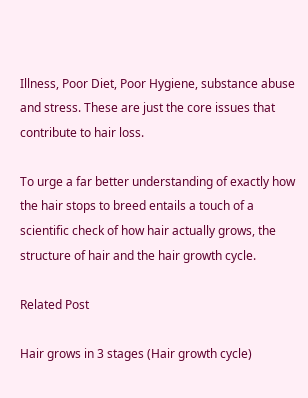Illness, Poor Diet, Poor Hygiene, substance abuse and stress. These are just the core issues that contribute to hair loss.

To urge a far better understanding of exactly how the hair stops to breed entails a touch of a scientific check of how hair actually grows, the structure of hair and the hair growth cycle.

Related Post

Hair grows in 3 stages (Hair growth cycle)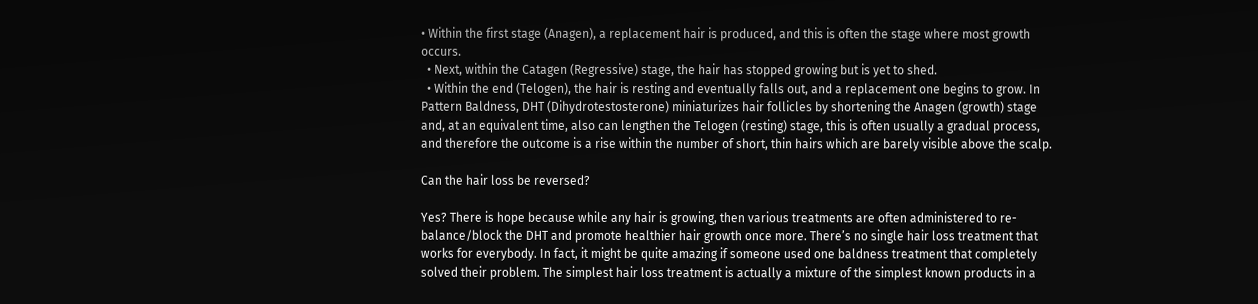• Within the first stage (Anagen), a replacement hair is produced, and this is often the stage where most growth occurs.
  • Next, within the Catagen (Regressive) stage, the hair has stopped growing but is yet to shed.
  • Within the end (Telogen), the hair is resting and eventually falls out, and a replacement one begins to grow. In Pattern Baldness, DHT (Dihydrotestosterone) miniaturizes hair follicles by shortening the Anagen (growth) stage and, at an equivalent time, also can lengthen the Telogen (resting) stage, this is often usually a gradual process, and therefore the outcome is a rise within the number of short, thin hairs which are barely visible above the scalp.

Can the hair loss be reversed?

Yes? There is hope because while any hair is growing, then various treatments are often administered to re-balance/block the DHT and promote healthier hair growth once more. There’s no single hair loss treatment that works for everybody. In fact, it might be quite amazing if someone used one baldness treatment that completely solved their problem. The simplest hair loss treatment is actually a mixture of the simplest known products in a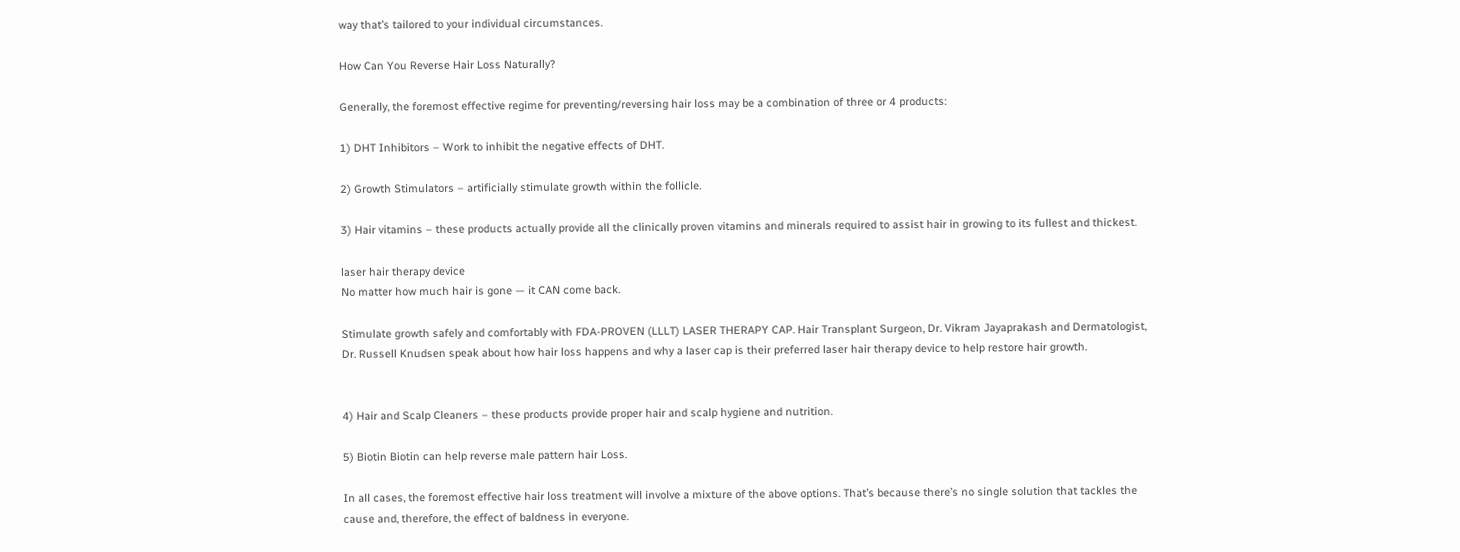way that’s tailored to your individual circumstances.

How Can You Reverse Hair Loss Naturally?

Generally, the foremost effective regime for preventing/reversing hair loss may be a combination of three or 4 products:

1) DHT Inhibitors – Work to inhibit the negative effects of DHT.

2) Growth Stimulators – artificially stimulate growth within the follicle.

3) Hair vitamins – these products actually provide all the clinically proven vitamins and minerals required to assist hair in growing to its fullest and thickest.

laser hair therapy device
No matter how much hair is gone — it CAN come back.

Stimulate growth safely and comfortably with FDA-PROVEN (LLLT) LASER THERAPY CAP. Hair Transplant Surgeon, Dr. Vikram Jayaprakash and Dermatologist, Dr. Russell Knudsen speak about how hair loss happens and why a laser cap is their preferred laser hair therapy device to help restore hair growth.


4) Hair and Scalp Cleaners – these products provide proper hair and scalp hygiene and nutrition.

5) Biotin Biotin can help reverse male pattern hair Loss.

In all cases, the foremost effective hair loss treatment will involve a mixture of the above options. That’s because there’s no single solution that tackles the cause and, therefore, the effect of baldness in everyone.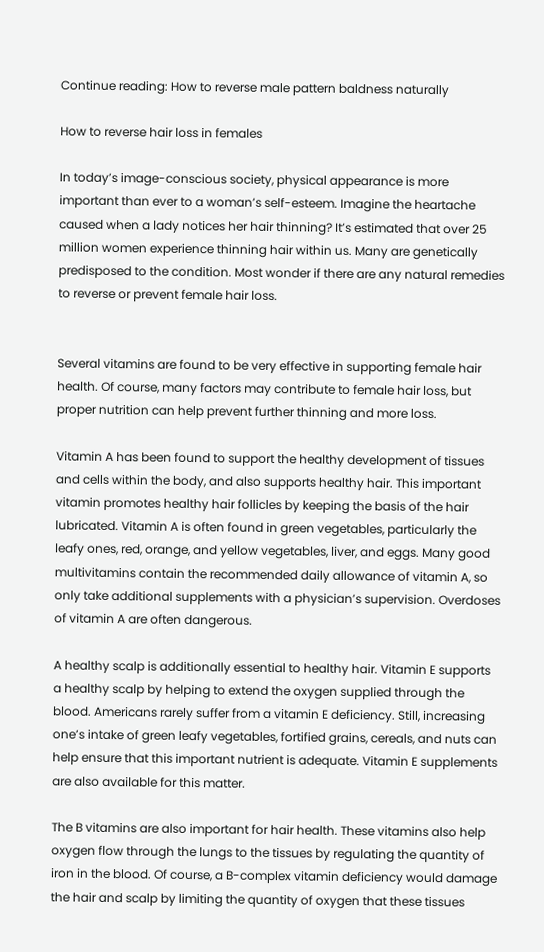Continue reading: How to reverse male pattern baldness naturally

How to reverse hair loss in females

In today’s image-conscious society, physical appearance is more important than ever to a woman’s self-esteem. Imagine the heartache caused when a lady notices her hair thinning? It’s estimated that over 25 million women experience thinning hair within us. Many are genetically predisposed to the condition. Most wonder if there are any natural remedies to reverse or prevent female hair loss.


Several vitamins are found to be very effective in supporting female hair health. Of course, many factors may contribute to female hair loss, but proper nutrition can help prevent further thinning and more loss.

Vitamin A has been found to support the healthy development of tissues and cells within the body, and also supports healthy hair. This important vitamin promotes healthy hair follicles by keeping the basis of the hair lubricated. Vitamin A is often found in green vegetables, particularly the leafy ones, red, orange, and yellow vegetables, liver, and eggs. Many good multivitamins contain the recommended daily allowance of vitamin A, so only take additional supplements with a physician’s supervision. Overdoses of vitamin A are often dangerous.

A healthy scalp is additionally essential to healthy hair. Vitamin E supports a healthy scalp by helping to extend the oxygen supplied through the blood. Americans rarely suffer from a vitamin E deficiency. Still, increasing one’s intake of green leafy vegetables, fortified grains, cereals, and nuts can help ensure that this important nutrient is adequate. Vitamin E supplements are also available for this matter.

The B vitamins are also important for hair health. These vitamins also help oxygen flow through the lungs to the tissues by regulating the quantity of iron in the blood. Of course, a B-complex vitamin deficiency would damage the hair and scalp by limiting the quantity of oxygen that these tissues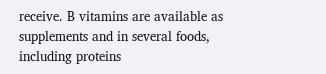receive. B vitamins are available as supplements and in several foods, including proteins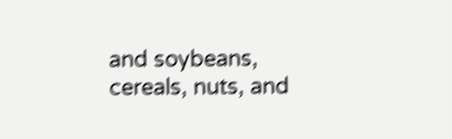and soybeans, cereals, nuts, and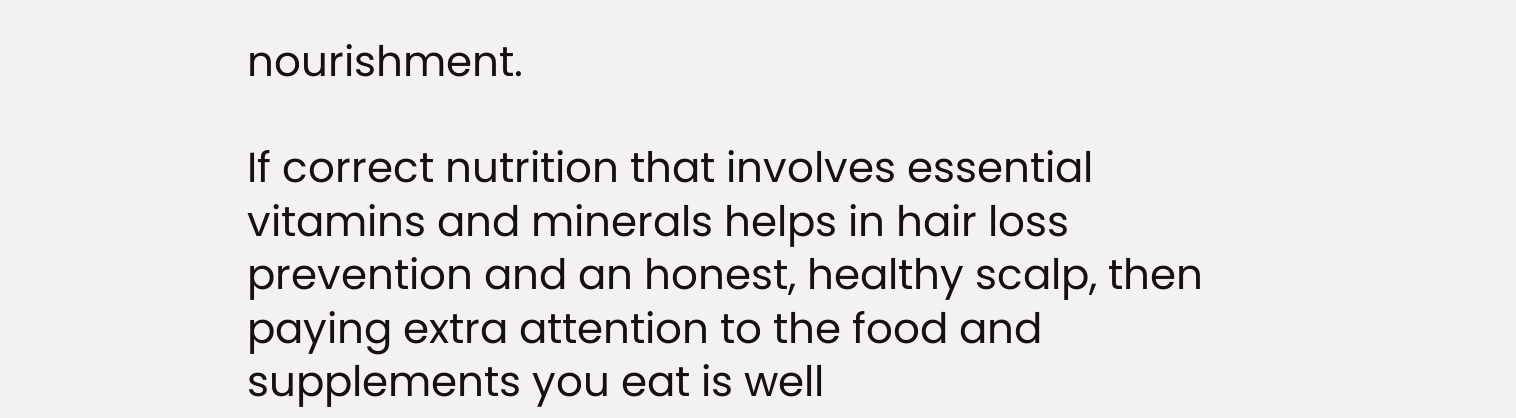nourishment.

If correct nutrition that involves essential vitamins and minerals helps in hair loss prevention and an honest, healthy scalp, then paying extra attention to the food and supplements you eat is well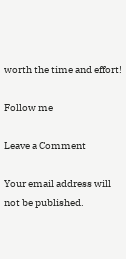worth the time and effort!

Follow me

Leave a Comment

Your email address will not be published.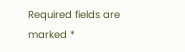Required fields are marked *